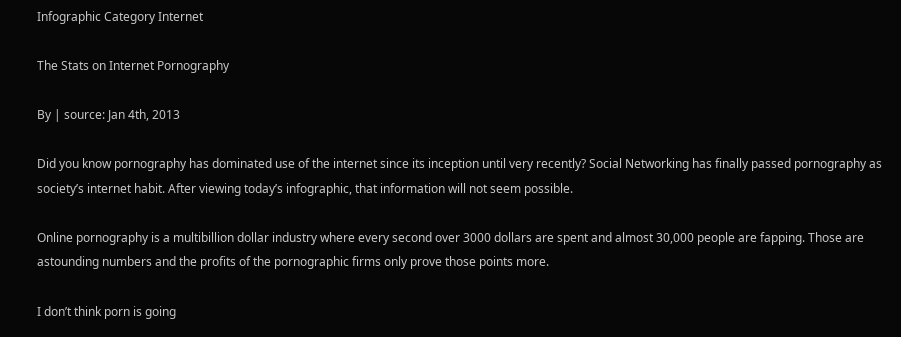Infographic Category Internet

The Stats on Internet Pornography

By | source: Jan 4th, 2013

Did you know pornography has dominated use of the internet since its inception until very recently? Social Networking has finally passed pornography as society’s internet habit. After viewing today’s infographic, that information will not seem possible.

Online pornography is a multibillion dollar industry where every second over 3000 dollars are spent and almost 30,000 people are fapping. Those are astounding numbers and the profits of the pornographic firms only prove those points more.

I don’t think porn is going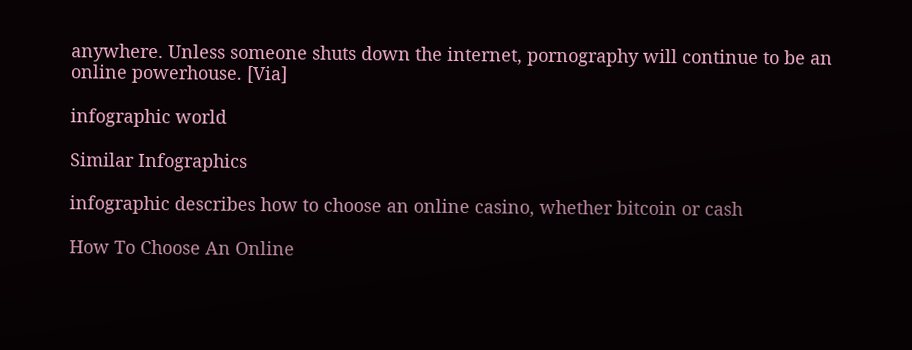anywhere. Unless someone shuts down the internet, pornography will continue to be an online powerhouse. [Via]

infographic world

Similar Infographics

infographic describes how to choose an online casino, whether bitcoin or cash

How To Choose An Online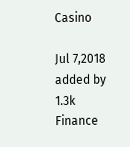Casino

Jul 7,2018 added by 1.3k Finance